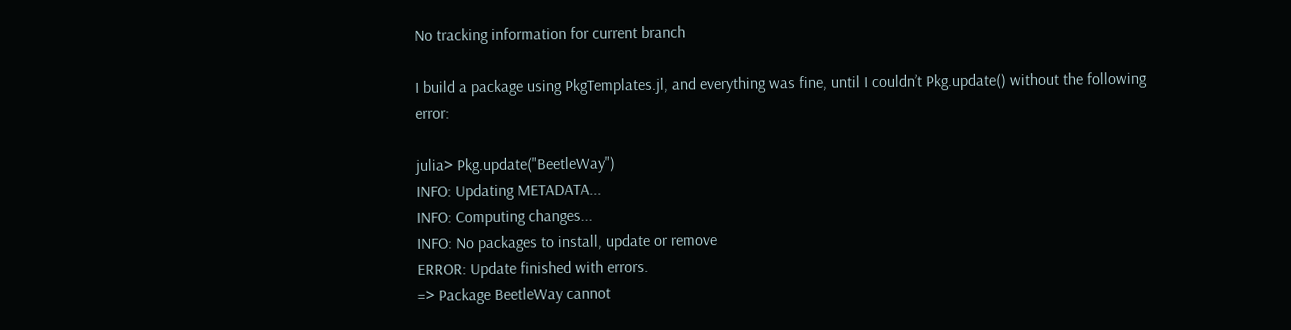No tracking information for current branch

I build a package using PkgTemplates.jl, and everything was fine, until I couldn’t Pkg.update() without the following error:

julia> Pkg.update("BeetleWay")
INFO: Updating METADATA...
INFO: Computing changes...
INFO: No packages to install, update or remove
ERROR: Update finished with errors.
=> Package BeetleWay cannot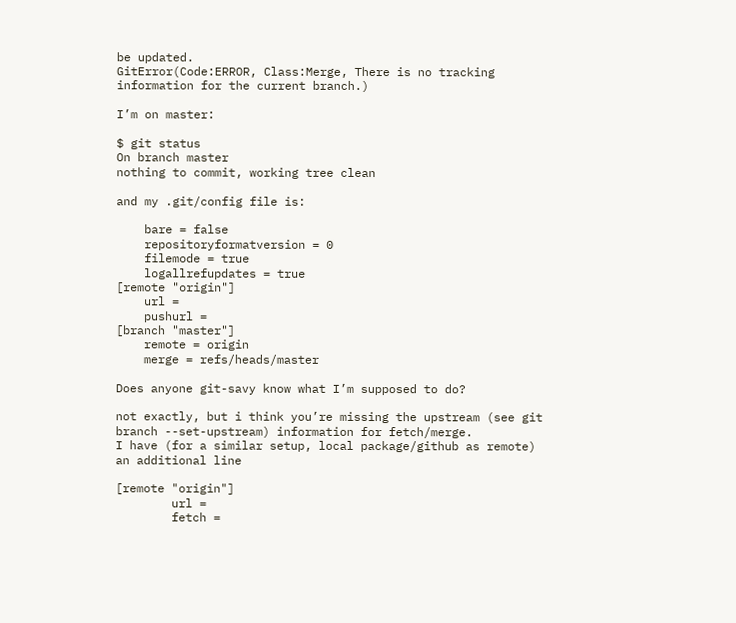be updated.
GitError(Code:ERROR, Class:Merge, There is no tracking information for the current branch.)

I’m on master:

$ git status
On branch master
nothing to commit, working tree clean

and my .git/config file is:

    bare = false
    repositoryformatversion = 0
    filemode = true
    logallrefupdates = true
[remote "origin"]
    url =
    pushurl =
[branch "master"]
    remote = origin
    merge = refs/heads/master

Does anyone git-savy know what I’m supposed to do?

not exactly, but i think you’re missing the upstream (see git branch --set-upstream) information for fetch/merge.
I have (for a similar setup, local package/github as remote) an additional line

[remote "origin"]
        url =
        fetch =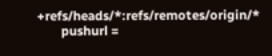+refs/heads/*:refs/remotes/origin/*
        pushurl =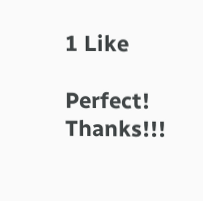1 Like

Perfect! Thanks!!!